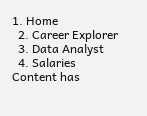1. Home
  2. Career Explorer
  3. Data Analyst
  4. Salaries
Content has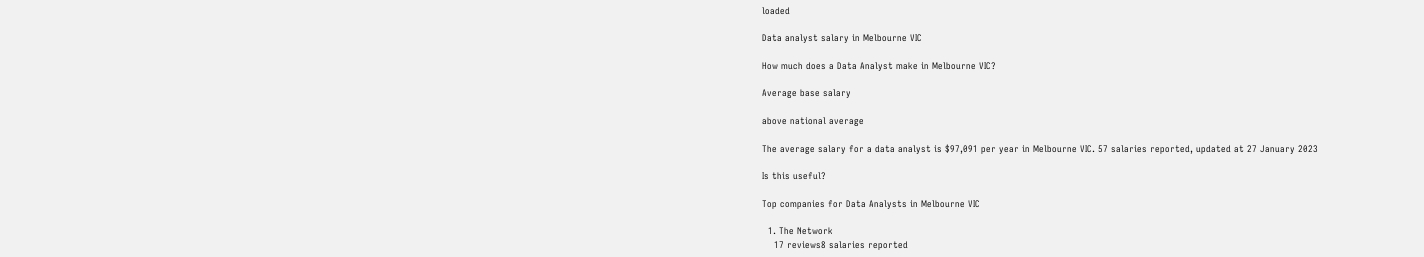loaded

Data analyst salary in Melbourne VIC

How much does a Data Analyst make in Melbourne VIC?

Average base salary

above national average

The average salary for a data analyst is $97,091 per year in Melbourne VIC. 57 salaries reported, updated at 27 January 2023

Is this useful?

Top companies for Data Analysts in Melbourne VIC

  1. The Network
    17 reviews8 salaries reported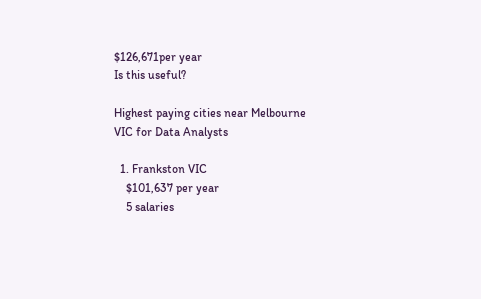$126,671per year
Is this useful?

Highest paying cities near Melbourne VIC for Data Analysts

  1. Frankston VIC
    $101,637 per year
    5 salaries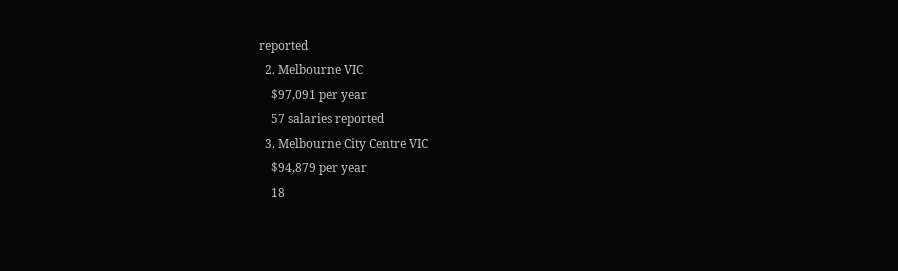reported
  2. Melbourne VIC
    $97,091 per year
    57 salaries reported
  3. Melbourne City Centre VIC
    $94,879 per year
    18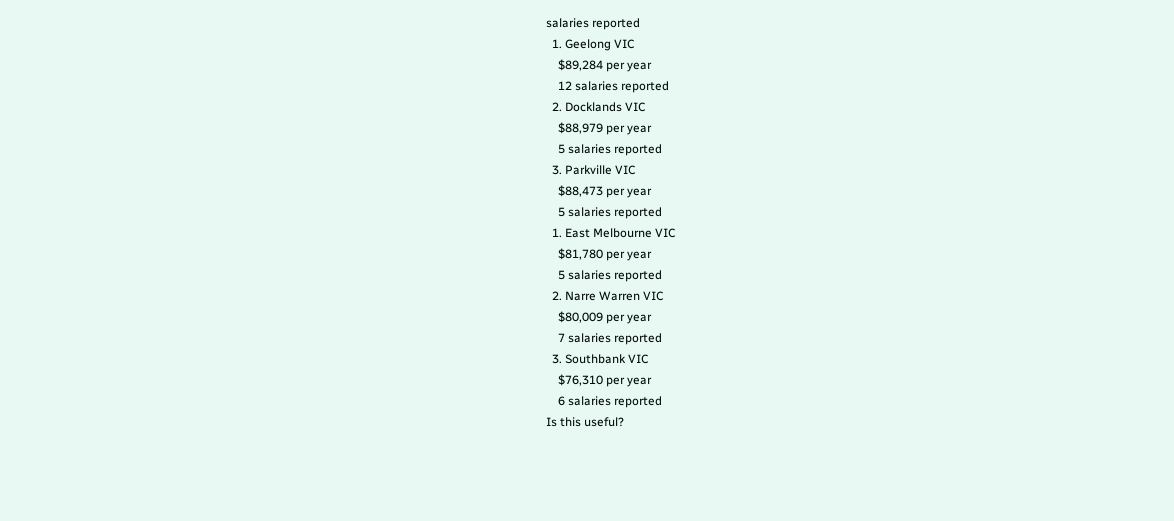salaries reported
  1. Geelong VIC
    $89,284 per year
    12 salaries reported
  2. Docklands VIC
    $88,979 per year
    5 salaries reported
  3. Parkville VIC
    $88,473 per year
    5 salaries reported
  1. East Melbourne VIC
    $81,780 per year
    5 salaries reported
  2. Narre Warren VIC
    $80,009 per year
    7 salaries reported
  3. Southbank VIC
    $76,310 per year
    6 salaries reported
Is this useful?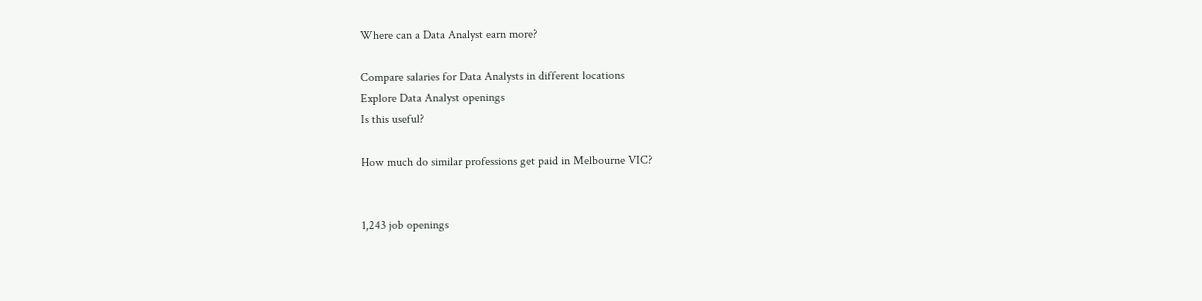Where can a Data Analyst earn more?

Compare salaries for Data Analysts in different locations
Explore Data Analyst openings
Is this useful?

How much do similar professions get paid in Melbourne VIC?


1,243 job openings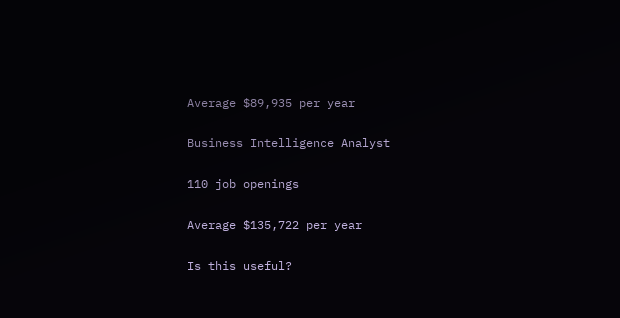Average $89,935 per year

Business Intelligence Analyst

110 job openings

Average $135,722 per year

Is this useful?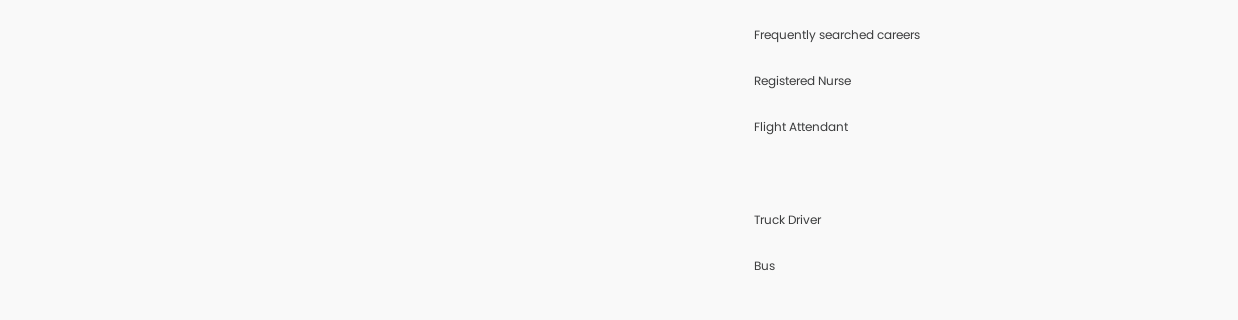Frequently searched careers

Registered Nurse

Flight Attendant



Truck Driver

Bus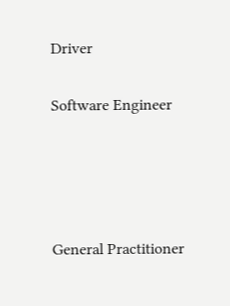Driver

Software Engineer




General Practitioner